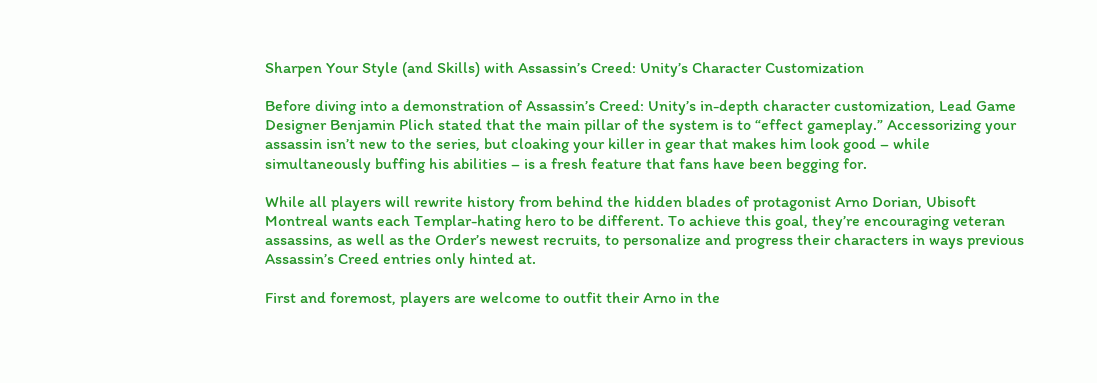Sharpen Your Style (and Skills) with Assassin’s Creed: Unity’s Character Customization

Before diving into a demonstration of Assassin’s Creed: Unity’s in-depth character customization, Lead Game Designer Benjamin Plich stated that the main pillar of the system is to “effect gameplay.” Accessorizing your assassin isn’t new to the series, but cloaking your killer in gear that makes him look good – while simultaneously buffing his abilities – is a fresh feature that fans have been begging for.

While all players will rewrite history from behind the hidden blades of protagonist Arno Dorian, Ubisoft Montreal wants each Templar-hating hero to be different. To achieve this goal, they’re encouraging veteran assassins, as well as the Order’s newest recruits, to personalize and progress their characters in ways previous Assassin’s Creed entries only hinted at.

First and foremost, players are welcome to outfit their Arno in the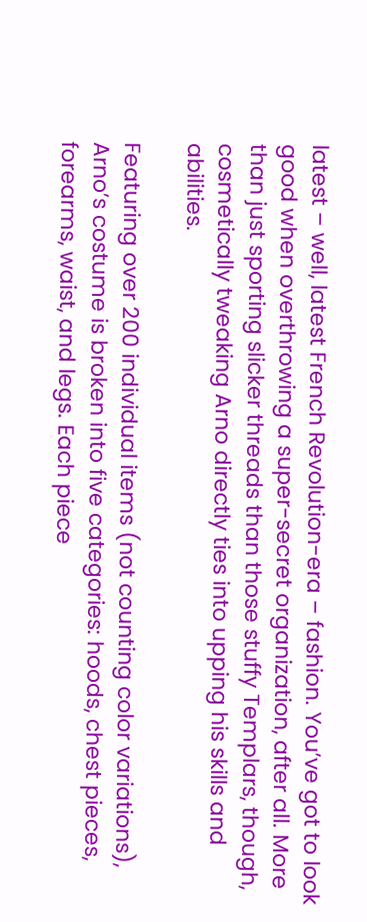latest – well, latest French Revolution-era – fashion. You’ve got to look good when overthrowing a super-secret organization, after all. More than just sporting slicker threads than those stuffy Templars, though, cosmetically tweaking Arno directly ties into upping his skills and abilities.

Featuring over 200 individual items (not counting color variations), Arno’s costume is broken into five categories: hoods, chest pieces, forearms, waist, and legs. Each piece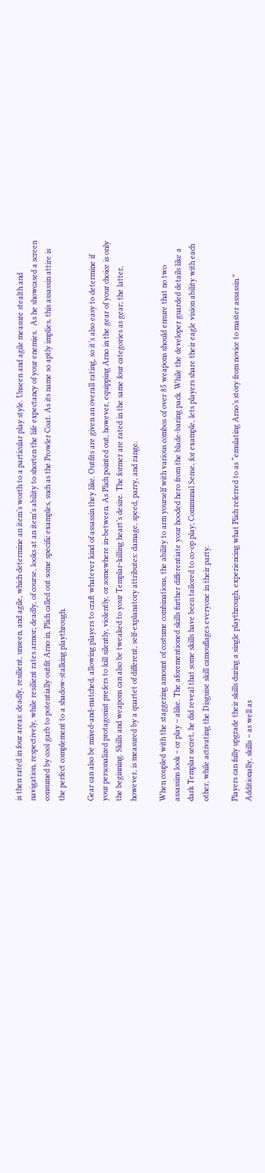is then rated in four areas: deadly, resilient, unseen, and agile, which determine an item’s worth to a particular play style. Unseen and agile measure stealth and navigation, respectively, while resilient rates armor; deadly, of course, looks at an item’s ability to shorten the life expectancy of your enemies.  As he showcased a screen consumed by cool garb to potentially outfit Arno in, Plich called out some specific examples, such as the Prowler Coat. As its name so aptly implies, this assassin attire is the perfect complement to a shadow-stalking playthrough.

Gear can also be mixed-and-matched, allowing players to craft whatever kind of assassin they like. Outfits are given an overall rating, so it’s also easy to determine if your personalized protagonist prefers to kill silently, violently, or somewhere in-between. As Plich pointed out, however, equipping Arno in the gear of your choice is only the beginning. Skills and weapons can also be tweaked to your Templar-killing heart’s desire. The former are rated in the same four categories as gear; the latter, however, is measured by a quartet of different, self-explanatory attributes: damage, speed, parry, and range.

When coupled with the staggering amount of costume combinations, the ability to arm yourself with various combos of over 85 weapons should ensure that no two assassins look – or play – alike. The aforementioned skills further differentiate your hooded hero from the blade-baring pack. While the developer guarded details like a dark Templar secret, he did reveal that some skills have been tailored to co-op play; Communal Sense, for example, lets players share their eagle vision ability with each other, while activating the Disguise skill camouflages everyone in their party.

Players can fully upgrade their skills during a single playthrough, experiencing what Plich referred to as “emulating Arno’s story from novice to master assassin.” Additionally, skills – as well as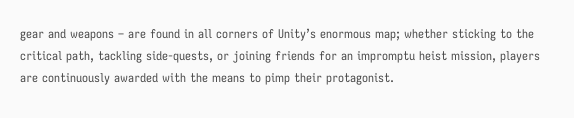gear and weapons – are found in all corners of Unity’s enormous map; whether sticking to the critical path, tackling side-quests, or joining friends for an impromptu heist mission, players are continuously awarded with the means to pimp their protagonist.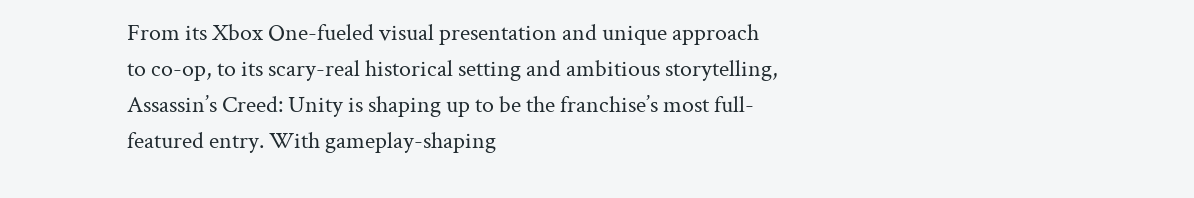From its Xbox One-fueled visual presentation and unique approach to co-op, to its scary-real historical setting and ambitious storytelling, Assassin’s Creed: Unity is shaping up to be the franchise’s most full-featured entry. With gameplay-shaping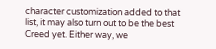character customization added to that list, it may also turn out to be the best Creed yet. Either way, we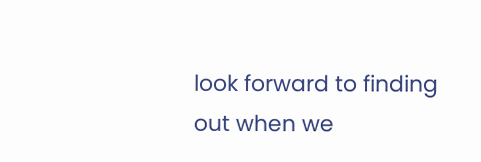look forward to finding out when we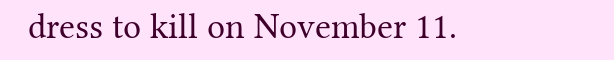dress to kill on November 11.